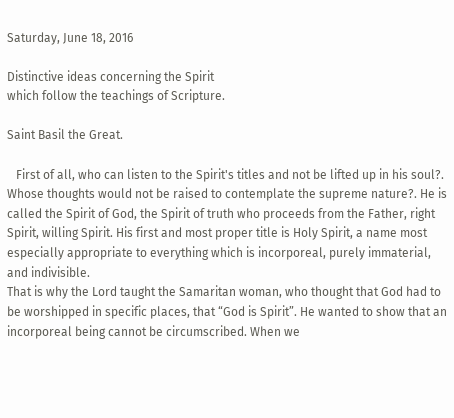Saturday, June 18, 2016

Distinctive ideas concerning the Spirit
which follow the teachings of Scripture.

Saint Basil the Great.

   First of all, who can listen to the Spirit's titles and not be lifted up in his soul?. Whose thoughts would not be raised to contemplate the supreme nature?. He is called the Spirit of God, the Spirit of truth who proceeds from the Father, right Spirit, willing Spirit. His first and most proper title is Holy Spirit, a name most especially appropriate to everything which is incorporeal, purely immaterial, and indivisible.
That is why the Lord taught the Samaritan woman, who thought that God had to be worshipped in specific places, that “God is Spirit”. He wanted to show that an incorporeal being cannot be circumscribed. When we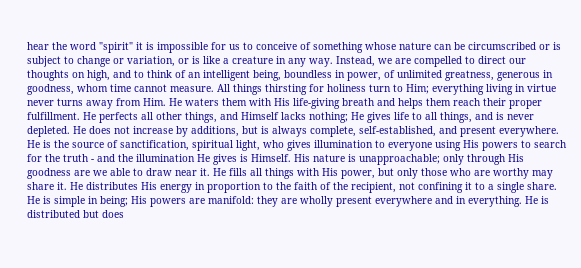hear the word "spirit" it is impossible for us to conceive of something whose nature can be circumscribed or is subject to change or variation, or is like a creature in any way. Instead, we are compelled to direct our thoughts on high, and to think of an intelligent being, boundless in power, of unlimited greatness, generous in goodness, whom time cannot measure. All things thirsting for holiness turn to Him; everything living in virtue never turns away from Him. He waters them with His life-giving breath and helps them reach their proper fulfillment. He perfects all other things, and Himself lacks nothing; He gives life to all things, and is never depleted. He does not increase by additions, but is always complete, self-established, and present everywhere. He is the source of sanctification, spiritual light, who gives illumination to everyone using His powers to search for the truth - and the illumination He gives is Himself. His nature is unapproachable; only through His goodness are we able to draw near it. He fills all things with His power, but only those who are worthy may share it. He distributes His energy in proportion to the faith of the recipient, not confining it to a single share. He is simple in being; His powers are manifold: they are wholly present everywhere and in everything. He is distributed but does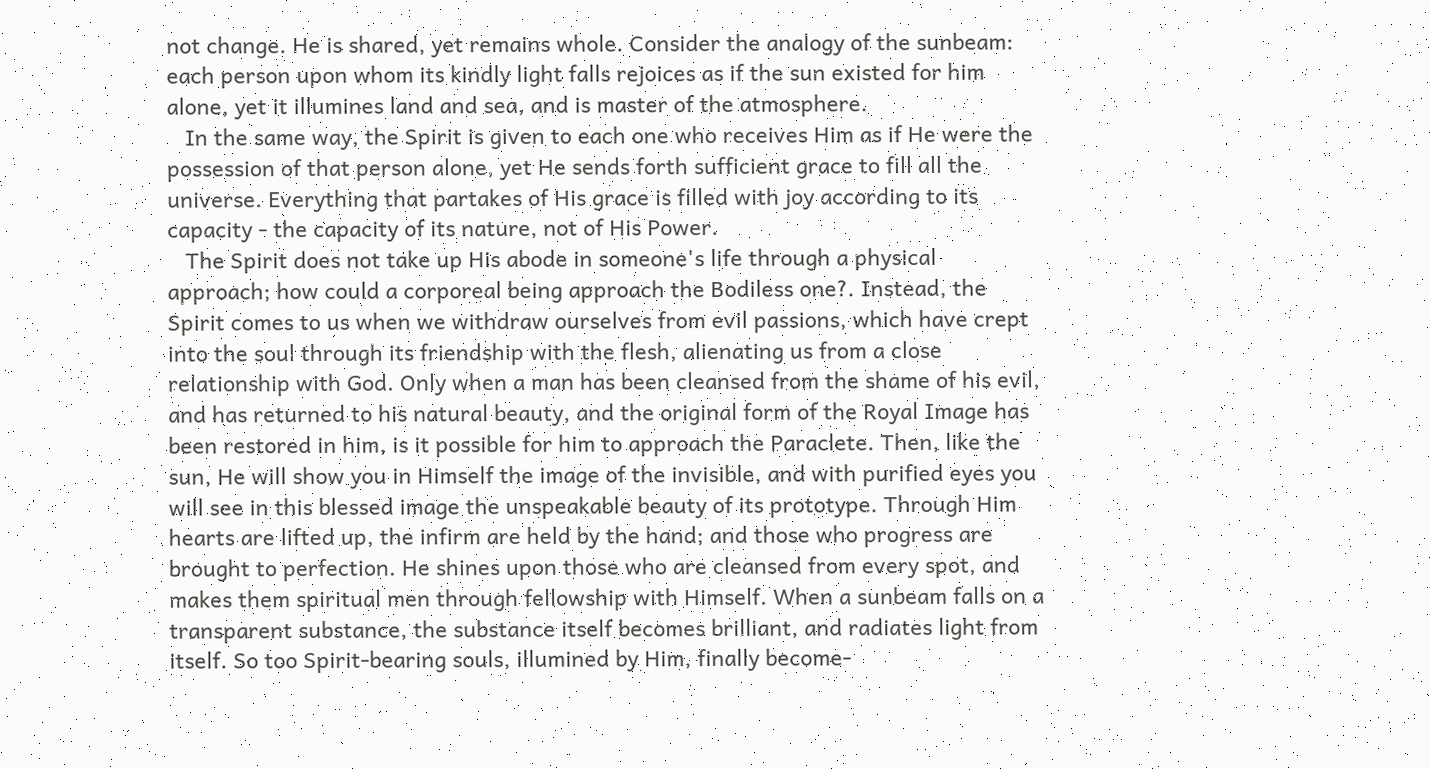not change. He is shared, yet remains whole. Consider the analogy of the sunbeam: each person upon whom its kindly light falls rejoices as if the sun existed for him alone, yet it illumines land and sea, and is master of the atmosphere.
   In the same way, the Spirit is given to each one who receives Him as if He were the possession of that person alone, yet He sends forth sufficient grace to fill all the universe. Everything that partakes of His grace is filled with joy according to its capacity - the capacity of its nature, not of His Power.
   The Spirit does not take up His abode in someone's life through a physical approach; how could a corporeal being approach the Bodiless one?. Instead, the Spirit comes to us when we withdraw ourselves from evil passions, which have crept into the soul through its friendship with the flesh, alienating us from a close relationship with God. Only when a man has been cleansed from the shame of his evil, and has returned to his natural beauty, and the original form of the Royal Image has been restored in him, is it possible for him to approach the Paraclete. Then, like the sun, He will show you in Himself the image of the invisible, and with purified eyes you will see in this blessed image the unspeakable beauty of its prototype. Through Him hearts are lifted up, the infirm are held by the hand; and those who progress are brought to perfection. He shines upon those who are cleansed from every spot, and makes them spiritual men through fellowship with Himself. When a sunbeam falls on a transparent substance, the substance itself becomes brilliant, and radiates light from itself. So too Spirit-bearing souls, illumined by Him, finally become-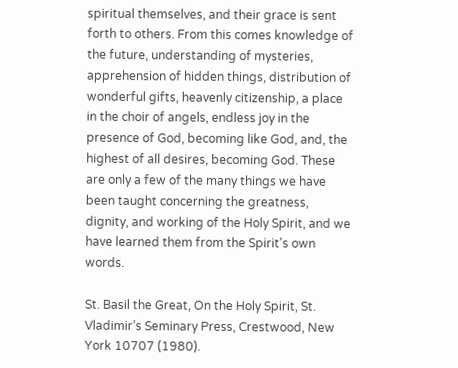spiritual themselves, and their grace is sent forth to others. From this comes knowledge of the future, understanding of mysteries, apprehension of hidden things, distribution of wonderful gifts, heavenly citizenship, a place in the choir of angels, endless joy in the presence of God, becoming like God, and, the highest of all desires, becoming God. These are only a few of the many things we have been taught concerning the greatness, dignity, and working of the Holy Spirit, and we have learned them from the Spirit's own words.

St. Basil the Great, On the Holy Spirit, St. Vladimir’s Seminary Press, Crestwood, New York 10707 (1980).